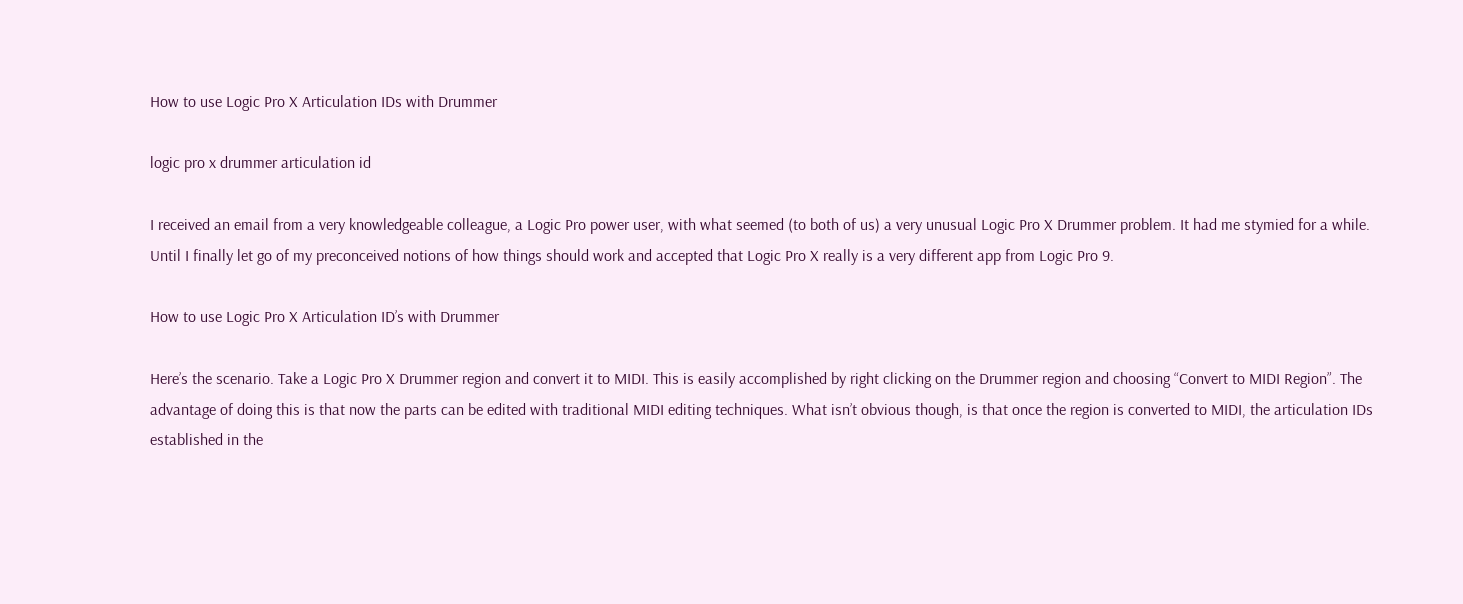How to use Logic Pro X Articulation IDs with Drummer

logic pro x drummer articulation id

I received an email from a very knowledgeable colleague, a Logic Pro power user, with what seemed (to both of us) a very unusual Logic Pro X Drummer problem. It had me stymied for a while. Until I finally let go of my preconceived notions of how things should work and accepted that Logic Pro X really is a very different app from Logic Pro 9.

How to use Logic Pro X Articulation ID’s with Drummer

Here’s the scenario. Take a Logic Pro X Drummer region and convert it to MIDI. This is easily accomplished by right clicking on the Drummer region and choosing “Convert to MIDI Region”. The advantage of doing this is that now the parts can be edited with traditional MIDI editing techniques. What isn’t obvious though, is that once the region is converted to MIDI, the articulation IDs established in the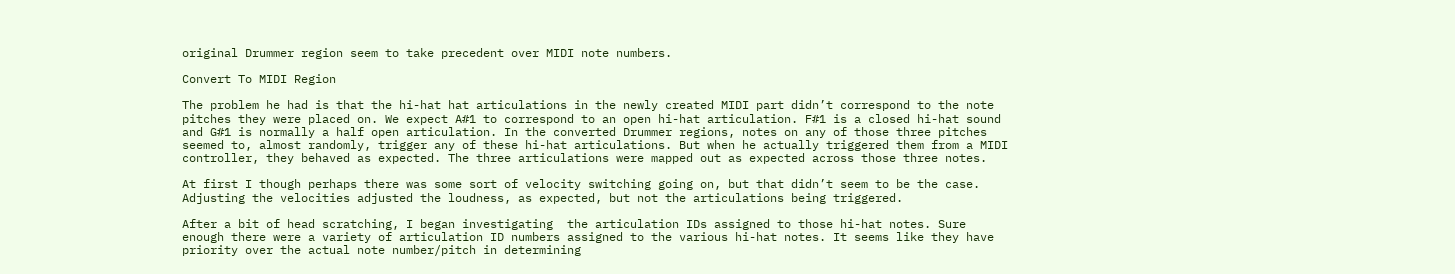original Drummer region seem to take precedent over MIDI note numbers.

Convert To MIDI Region

The problem he had is that the hi-hat hat articulations in the newly created MIDI part didn’t correspond to the note pitches they were placed on. We expect A#1 to correspond to an open hi-hat articulation. F#1 is a closed hi-hat sound and G#1 is normally a half open articulation. In the converted Drummer regions, notes on any of those three pitches seemed to, almost randomly, trigger any of these hi-hat articulations. But when he actually triggered them from a MIDI controller, they behaved as expected. The three articulations were mapped out as expected across those three notes.

At first I though perhaps there was some sort of velocity switching going on, but that didn’t seem to be the case. Adjusting the velocities adjusted the loudness, as expected, but not the articulations being triggered.

After a bit of head scratching, I began investigating  the articulation IDs assigned to those hi-hat notes. Sure enough there were a variety of articulation ID numbers assigned to the various hi-hat notes. It seems like they have priority over the actual note number/pitch in determining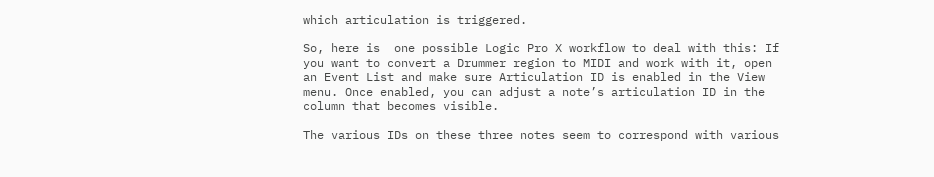which articulation is triggered.

So, here is  one possible Logic Pro X workflow to deal with this: If you want to convert a Drummer region to MIDI and work with it, open an Event List and make sure Articulation ID is enabled in the View menu. Once enabled, you can adjust a note’s articulation ID in the column that becomes visible.

The various IDs on these three notes seem to correspond with various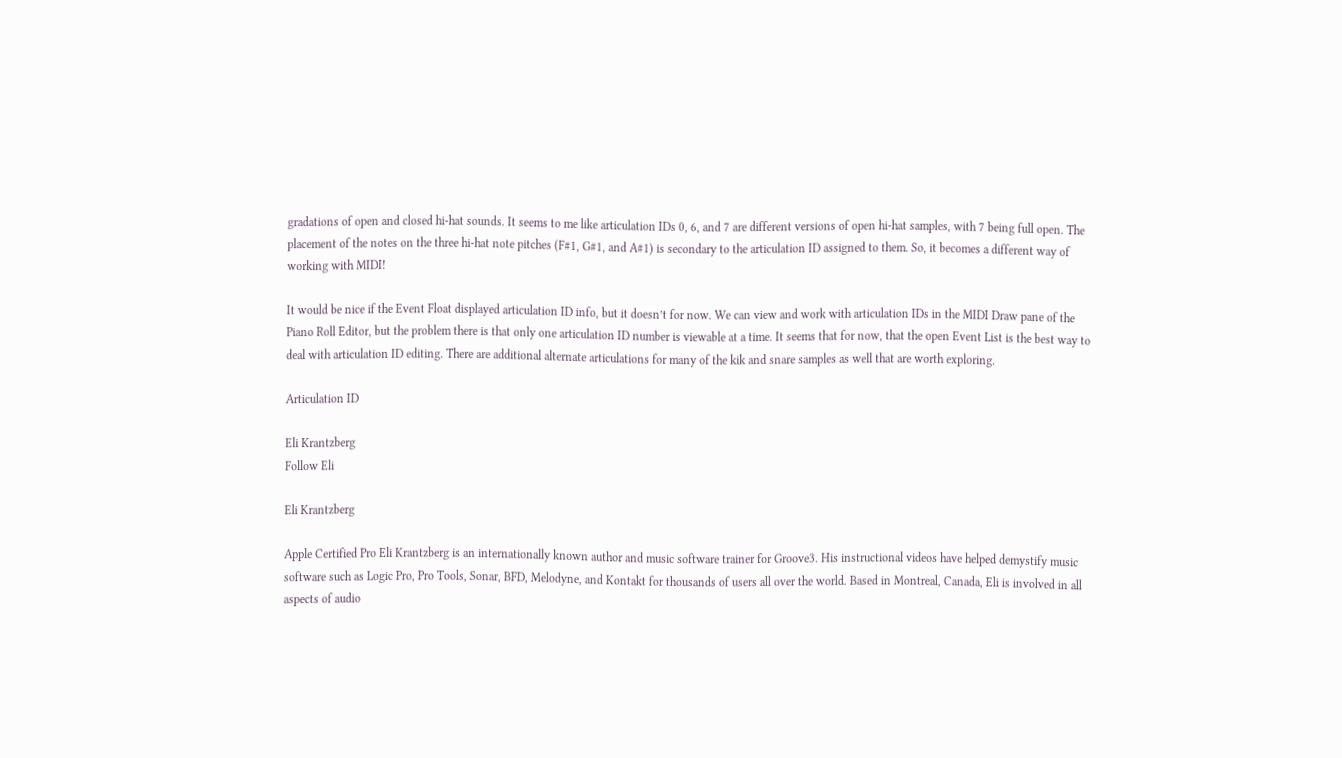gradations of open and closed hi-hat sounds. It seems to me like articulation IDs 0, 6, and 7 are different versions of open hi-hat samples, with 7 being full open. The placement of the notes on the three hi-hat note pitches (F#1, G#1, and A#1) is secondary to the articulation ID assigned to them. So, it becomes a different way of working with MIDI!

It would be nice if the Event Float displayed articulation ID info, but it doesn’t for now. We can view and work with articulation IDs in the MIDI Draw pane of the Piano Roll Editor, but the problem there is that only one articulation ID number is viewable at a time. It seems that for now, that the open Event List is the best way to deal with articulation ID editing. There are additional alternate articulations for many of the kik and snare samples as well that are worth exploring.

Articulation ID

Eli Krantzberg
Follow Eli

Eli Krantzberg

Apple Certified Pro Eli Krantzberg is an internationally known author and music software trainer for Groove3. His instructional videos have helped demystify music software such as Logic Pro, Pro Tools, Sonar, BFD, Melodyne, and Kontakt for thousands of users all over the world. Based in Montreal, Canada, Eli is involved in all aspects of audio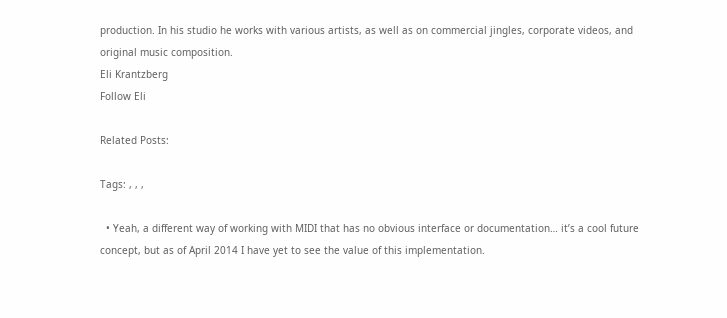production. In his studio he works with various artists, as well as on commercial jingles, corporate videos, and original music composition.
Eli Krantzberg
Follow Eli

Related Posts:

Tags: , , ,

  • Yeah, a different way of working with MIDI that has no obvious interface or documentation… it’s a cool future concept, but as of April 2014 I have yet to see the value of this implementation.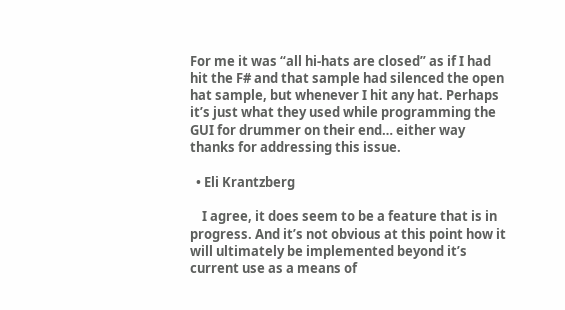For me it was “all hi-hats are closed” as if I had hit the F# and that sample had silenced the open hat sample, but whenever I hit any hat. Perhaps it’s just what they used while programming the GUI for drummer on their end… either way thanks for addressing this issue.

  • Eli Krantzberg

    I agree, it does seem to be a feature that is in progress. And it’s not obvious at this point how it will ultimately be implemented beyond it’s current use as a means of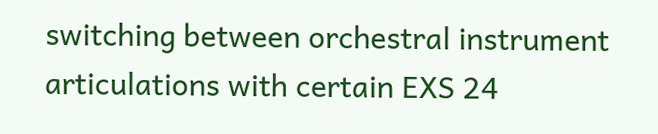switching between orchestral instrument articulations with certain EXS 24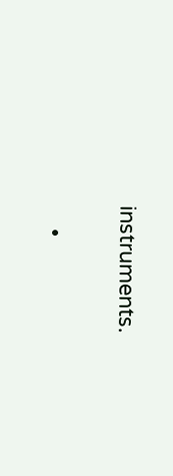instruments.

    •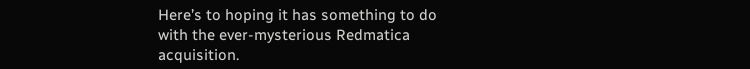Here’s to hoping it has something to do with the ever-mysterious Redmatica acquisition.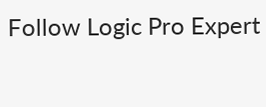Follow Logic Pro Expert